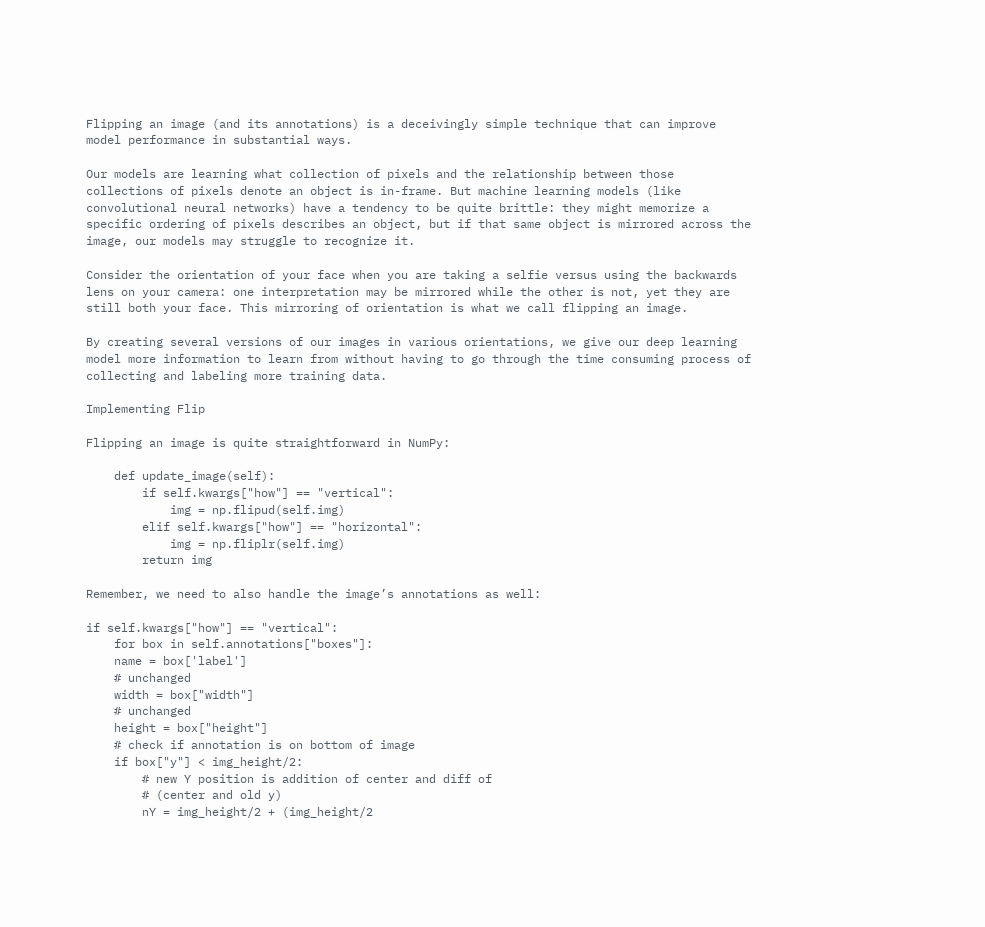Flipping an image (and its annotations) is a deceivingly simple technique that can improve model performance in substantial ways.

Our models are learning what collection of pixels and the relationship between those collections of pixels denote an object is in-frame. But machine learning models (like convolutional neural networks) have a tendency to be quite brittle: they might memorize a specific ordering of pixels describes an object, but if that same object is mirrored across the image, our models may struggle to recognize it.

Consider the orientation of your face when you are taking a selfie versus using the backwards lens on your camera: one interpretation may be mirrored while the other is not, yet they are still both your face. This mirroring of orientation is what we call flipping an image.

By creating several versions of our images in various orientations, we give our deep learning model more information to learn from without having to go through the time consuming process of collecting and labeling more training data.

Implementing Flip

Flipping an image is quite straightforward in NumPy:

    def update_image(self):
        if self.kwargs["how"] == "vertical":
            img = np.flipud(self.img)
        elif self.kwargs["how"] == "horizontal":
            img = np.fliplr(self.img)
        return img

Remember, we need to also handle the image’s annotations as well:

if self.kwargs["how"] == "vertical":
    for box in self.annotations["boxes"]:
    name = box['label']
    # unchanged
    width = box["width"]
    # unchanged
    height = box["height"]
    # check if annotation is on bottom of image
    if box["y"] < img_height/2:
        # new Y position is addition of center and diff of
        # (center and old y)
        nY = img_height/2 + (img_height/2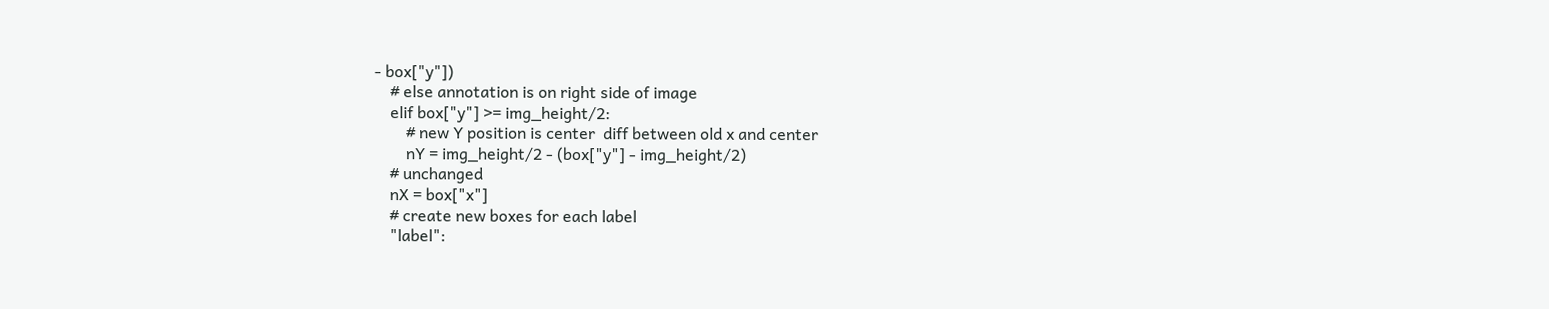- box["y"])
    # else annotation is on right side of image
    elif box["y"] >= img_height/2:
        # new Y position is center  diff between old x and center
        nY = img_height/2 - (box["y"] - img_height/2)
    # unchanged
    nX = box["x"]
    # create new boxes for each label
    "label":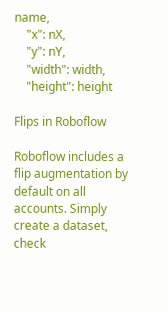name,
    "x": nX,
    "y": nY,
    "width": width,
    "height": height

Flips in Roboflow

Roboflow includes a flip augmentation by default on all accounts. Simply create a dataset, check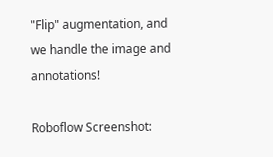"Flip" augmentation, and we handle the image and annotations!

Roboflow Screenshot: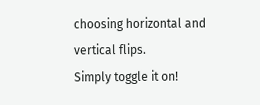choosing horizontal and vertical flips.
Simply toggle it on!